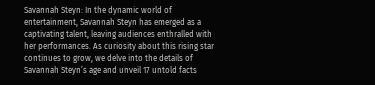Savannah Steyn: In the dynamic world of entertainment, Savannah Steyn has emerged as a captivating talent, leaving audiences enthralled with her performances. As curiosity about this rising star continues to grow, we delve into the details of Savannah Steyn’s age and unveil 17 untold facts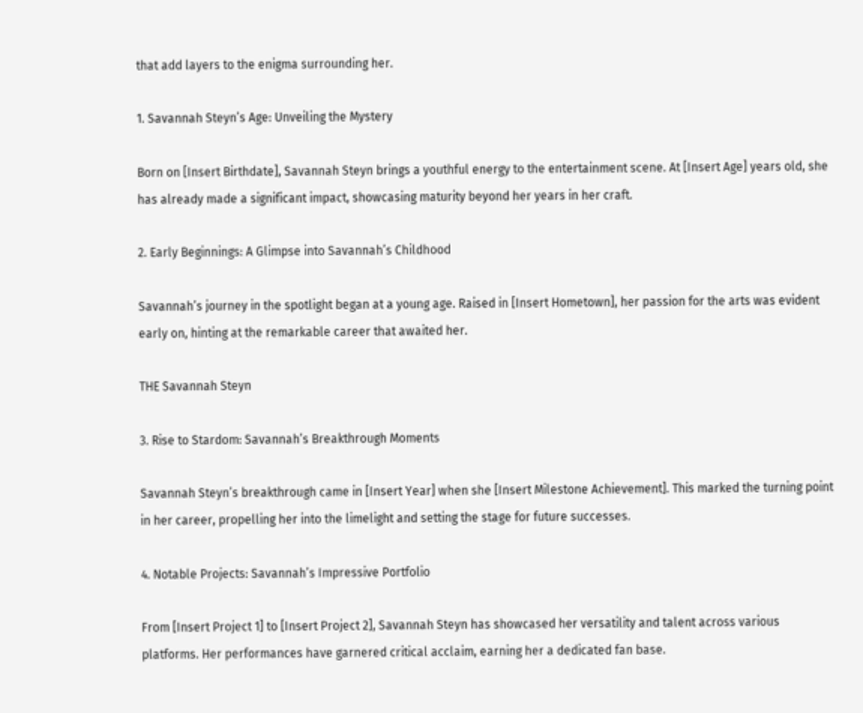that add layers to the enigma surrounding her.

1. Savannah Steyn’s Age: Unveiling the Mystery

Born on [Insert Birthdate], Savannah Steyn brings a youthful energy to the entertainment scene. At [Insert Age] years old, she has already made a significant impact, showcasing maturity beyond her years in her craft.

2. Early Beginnings: A Glimpse into Savannah’s Childhood

Savannah’s journey in the spotlight began at a young age. Raised in [Insert Hometown], her passion for the arts was evident early on, hinting at the remarkable career that awaited her.

THE Savannah Steyn

3. Rise to Stardom: Savannah’s Breakthrough Moments

Savannah Steyn’s breakthrough came in [Insert Year] when she [Insert Milestone Achievement]. This marked the turning point in her career, propelling her into the limelight and setting the stage for future successes.

4. Notable Projects: Savannah’s Impressive Portfolio

From [Insert Project 1] to [Insert Project 2], Savannah Steyn has showcased her versatility and talent across various platforms. Her performances have garnered critical acclaim, earning her a dedicated fan base.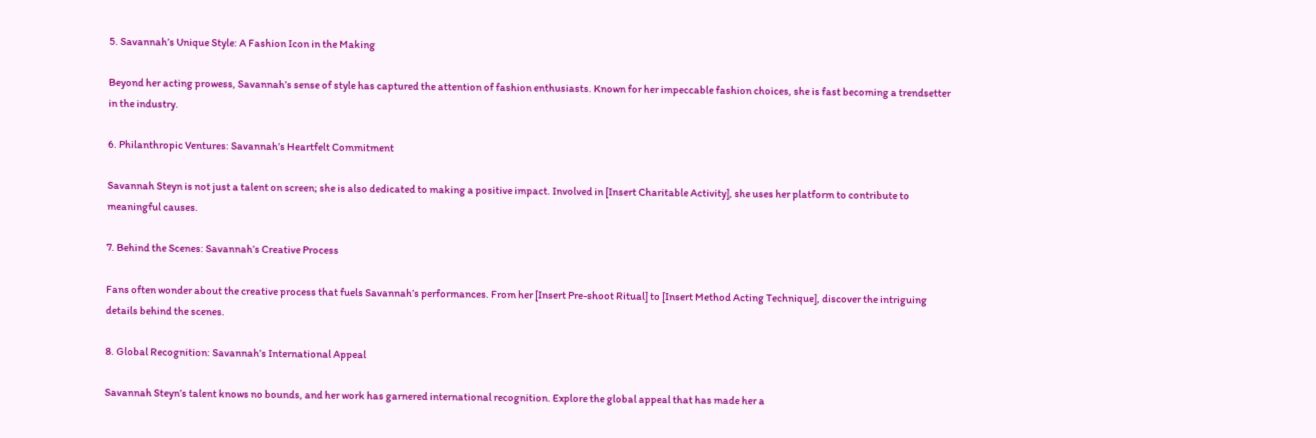5. Savannah’s Unique Style: A Fashion Icon in the Making

Beyond her acting prowess, Savannah’s sense of style has captured the attention of fashion enthusiasts. Known for her impeccable fashion choices, she is fast becoming a trendsetter in the industry.

6. Philanthropic Ventures: Savannah’s Heartfelt Commitment

Savannah Steyn is not just a talent on screen; she is also dedicated to making a positive impact. Involved in [Insert Charitable Activity], she uses her platform to contribute to meaningful causes.

7. Behind the Scenes: Savannah’s Creative Process

Fans often wonder about the creative process that fuels Savannah’s performances. From her [Insert Pre-shoot Ritual] to [Insert Method Acting Technique], discover the intriguing details behind the scenes.

8. Global Recognition: Savannah’s International Appeal

Savannah Steyn’s talent knows no bounds, and her work has garnered international recognition. Explore the global appeal that has made her a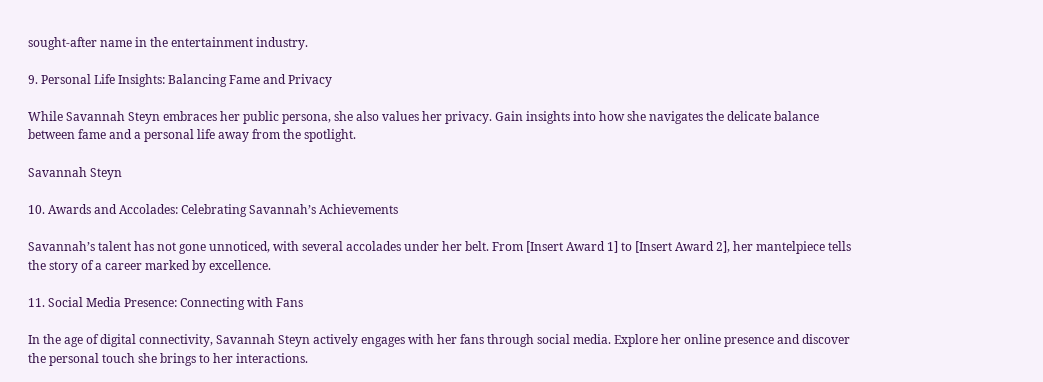sought-after name in the entertainment industry.

9. Personal Life Insights: Balancing Fame and Privacy

While Savannah Steyn embraces her public persona, she also values her privacy. Gain insights into how she navigates the delicate balance between fame and a personal life away from the spotlight.

Savannah Steyn

10. Awards and Accolades: Celebrating Savannah’s Achievements

Savannah’s talent has not gone unnoticed, with several accolades under her belt. From [Insert Award 1] to [Insert Award 2], her mantelpiece tells the story of a career marked by excellence.

11. Social Media Presence: Connecting with Fans

In the age of digital connectivity, Savannah Steyn actively engages with her fans through social media. Explore her online presence and discover the personal touch she brings to her interactions.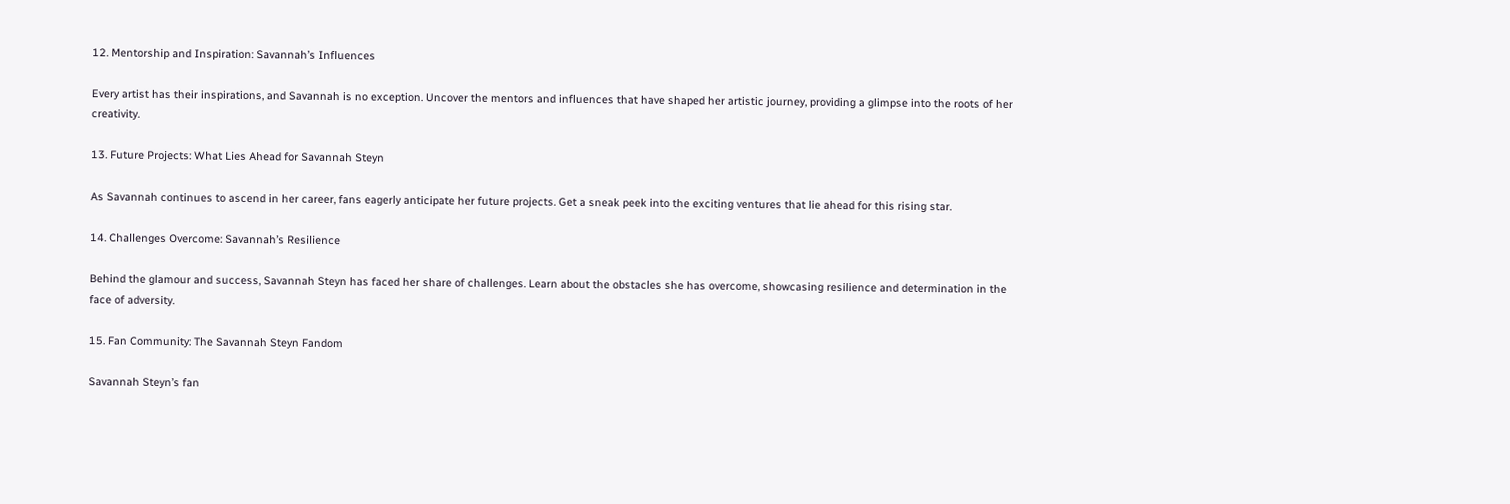12. Mentorship and Inspiration: Savannah’s Influences

Every artist has their inspirations, and Savannah is no exception. Uncover the mentors and influences that have shaped her artistic journey, providing a glimpse into the roots of her creativity.

13. Future Projects: What Lies Ahead for Savannah Steyn

As Savannah continues to ascend in her career, fans eagerly anticipate her future projects. Get a sneak peek into the exciting ventures that lie ahead for this rising star.

14. Challenges Overcome: Savannah’s Resilience

Behind the glamour and success, Savannah Steyn has faced her share of challenges. Learn about the obstacles she has overcome, showcasing resilience and determination in the face of adversity.

15. Fan Community: The Savannah Steyn Fandom

Savannah Steyn’s fan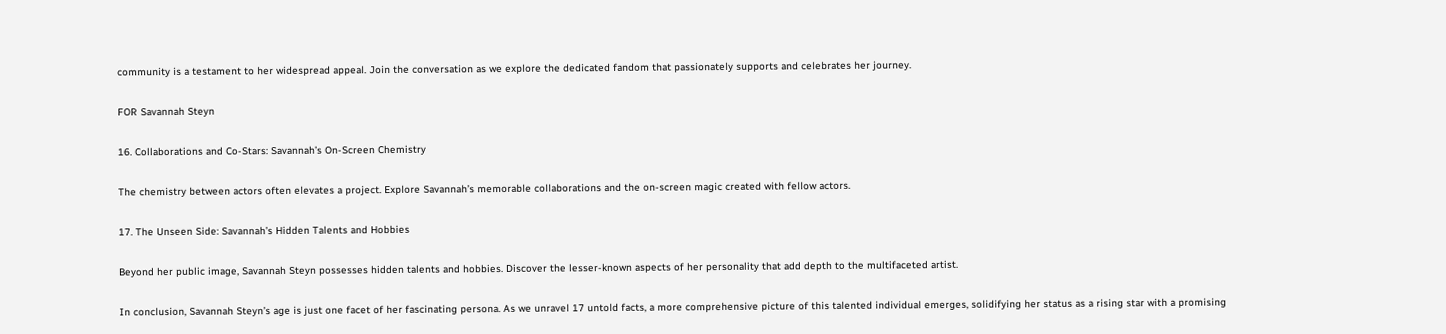community is a testament to her widespread appeal. Join the conversation as we explore the dedicated fandom that passionately supports and celebrates her journey.

FOR Savannah Steyn

16. Collaborations and Co-Stars: Savannah’s On-Screen Chemistry

The chemistry between actors often elevates a project. Explore Savannah’s memorable collaborations and the on-screen magic created with fellow actors.

17. The Unseen Side: Savannah’s Hidden Talents and Hobbies

Beyond her public image, Savannah Steyn possesses hidden talents and hobbies. Discover the lesser-known aspects of her personality that add depth to the multifaceted artist.

In conclusion, Savannah Steyn’s age is just one facet of her fascinating persona. As we unravel 17 untold facts, a more comprehensive picture of this talented individual emerges, solidifying her status as a rising star with a promising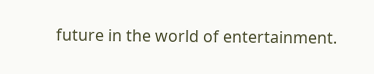future in the world of entertainment.